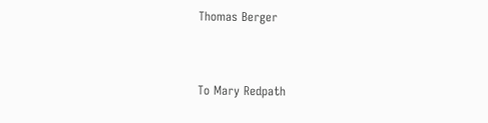Thomas Berger


To Mary Redpath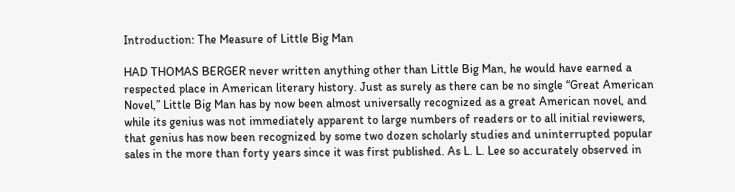Introduction: The Measure of Little Big Man

HAD THOMAS BERGER never written anything other than Little Big Man, he would have earned a respected place in American literary history. Just as surely as there can be no single “Great American Novel,” Little Big Man has by now been almost universally recognized as a great American novel, and while its genius was not immediately apparent to large numbers of readers or to all initial reviewers, that genius has now been recognized by some two dozen scholarly studies and uninterrupted popular sales in the more than forty years since it was first published. As L. L. Lee so accurately observed in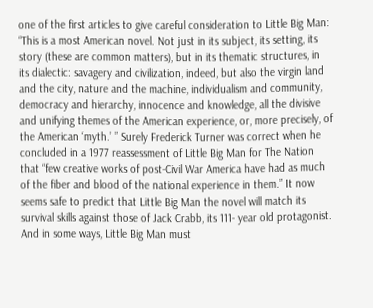one of the first articles to give careful consideration to Little Big Man: “This is a most American novel. Not just in its subject, its setting, its story (these are common matters), but in its thematic structures, in its dialectic: savagery and civilization, indeed, but also the virgin land and the city, nature and the machine, individualism and community, democracy and hierarchy, innocence and knowledge, all the divisive and unifying themes of the American experience, or, more precisely, of the American ‘myth.’ ” Surely Frederick Turner was correct when he concluded in a 1977 reassessment of Little Big Man for The Nation that “few creative works of post-Civil War America have had as much of the fiber and blood of the national experience in them.” It now seems safe to predict that Little Big Man the novel will match its survival skills against those of Jack Crabb, its 111- year old protagonist. And in some ways, Little Big Man must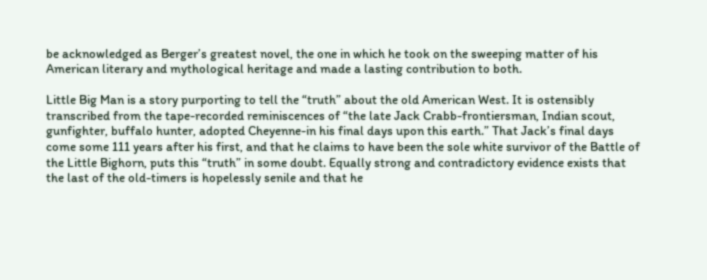be acknowledged as Berger’s greatest novel, the one in which he took on the sweeping matter of his American literary and mythological heritage and made a lasting contribution to both.

Little Big Man is a story purporting to tell the “truth” about the old American West. It is ostensibly transcribed from the tape-recorded reminiscences of “the late Jack Crabb-frontiersman, Indian scout, gunfighter, buffalo hunter, adopted Cheyenne-in his final days upon this earth.” That Jack’s final days come some 111 years after his first, and that he claims to have been the sole white survivor of the Battle of the Little Bighorn, puts this “truth” in some doubt. Equally strong and contradictory evidence exists that the last of the old-timers is hopelessly senile and that he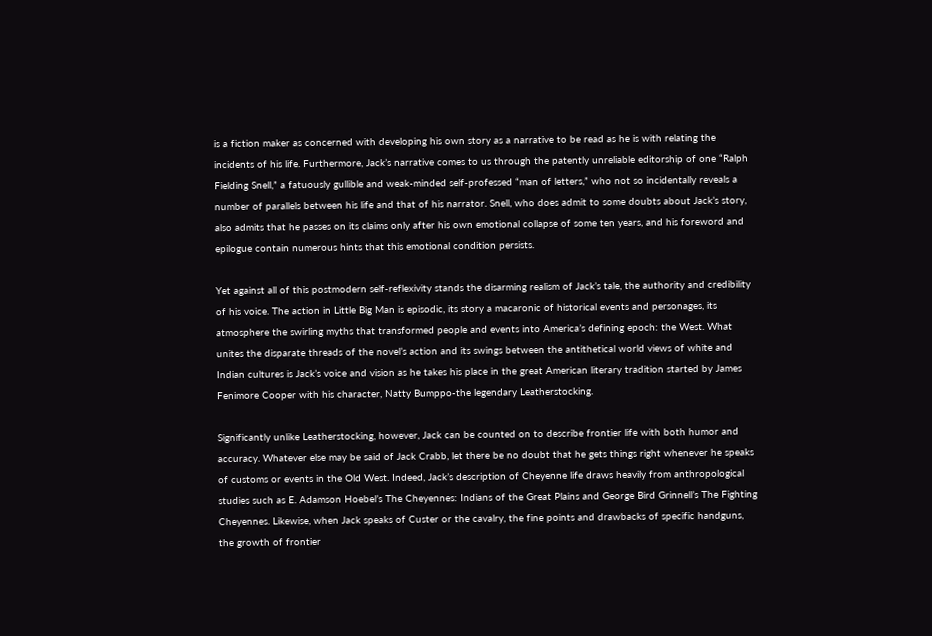is a fiction maker as concerned with developing his own story as a narrative to be read as he is with relating the incidents of his life. Furthermore, Jack’s narrative comes to us through the patently unreliable editorship of one “Ralph Fielding Snell,” a fatuously gullible and weak-minded self-professed “man of letters,” who not so incidentally reveals a number of parallels between his life and that of his narrator. Snell, who does admit to some doubts about Jack’s story, also admits that he passes on its claims only after his own emotional collapse of some ten years, and his foreword and epilogue contain numerous hints that this emotional condition persists.

Yet against all of this postmodern self-reflexivity stands the disarming realism of Jack’s tale, the authority and credibility of his voice. The action in Little Big Man is episodic, its story a macaronic of historical events and personages, its atmosphere the swirling myths that transformed people and events into America’s defining epoch: the West. What unites the disparate threads of the novel’s action and its swings between the antithetical world views of white and Indian cultures is Jack’s voice and vision as he takes his place in the great American literary tradition started by James Fenimore Cooper with his character, Natty Bumppo-the legendary Leatherstocking.

Significantly unlike Leatherstocking, however, Jack can be counted on to describe frontier life with both humor and accuracy. Whatever else may be said of Jack Crabb, let there be no doubt that he gets things right whenever he speaks of customs or events in the Old West. Indeed, Jack’s description of Cheyenne life draws heavily from anthropological studies such as E. Adamson Hoebel’s The Cheyennes: Indians of the Great Plains and George Bird Grinnell’s The Fighting Cheyennes. Likewise, when Jack speaks of Custer or the cavalry, the fine points and drawbacks of specific handguns, the growth of frontier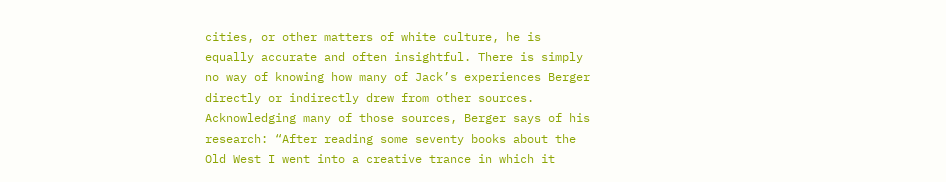cities, or other matters of white culture, he is equally accurate and often insightful. There is simply no way of knowing how many of Jack’s experiences Berger directly or indirectly drew from other sources. Acknowledging many of those sources, Berger says of his research: “After reading some seventy books about the Old West I went into a creative trance in which it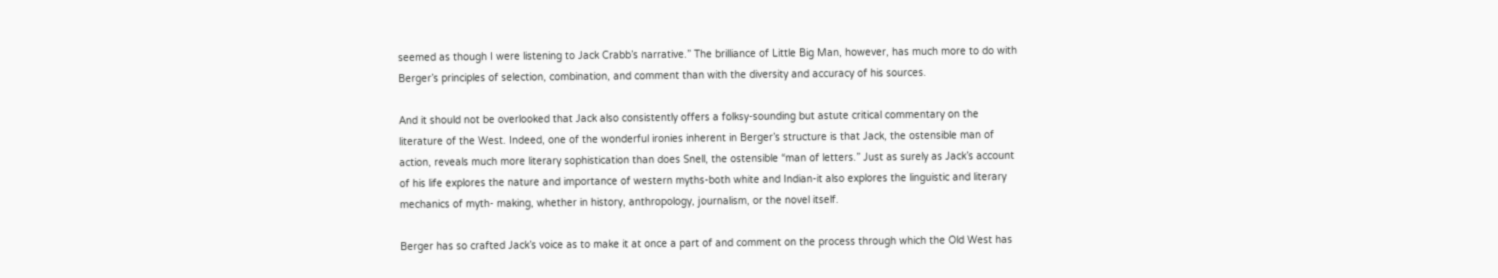seemed as though I were listening to Jack Crabb’s narrative.” The brilliance of Little Big Man, however, has much more to do with Berger’s principles of selection, combination, and comment than with the diversity and accuracy of his sources.

And it should not be overlooked that Jack also consistently offers a folksy-sounding but astute critical commentary on the literature of the West. Indeed, one of the wonderful ironies inherent in Berger’s structure is that Jack, the ostensible man of action, reveals much more literary sophistication than does Snell, the ostensible “man of letters.” Just as surely as Jack’s account of his life explores the nature and importance of western myths-both white and Indian-it also explores the linguistic and literary mechanics of myth- making, whether in history, anthropology, journalism, or the novel itself.

Berger has so crafted Jack’s voice as to make it at once a part of and comment on the process through which the Old West has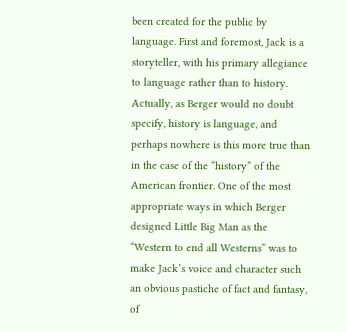been created for the public by language. First and foremost, Jack is a storyteller, with his primary allegiance to language rather than to history. Actually, as Berger would no doubt specify, history is language, and perhaps nowhere is this more true than in the case of the “history” of the American frontier. One of the most appropriate ways in which Berger designed Little Big Man as the “Western to end all Westerns” was to make Jack’s voice and character such an obvious pastiche of fact and fantasy, of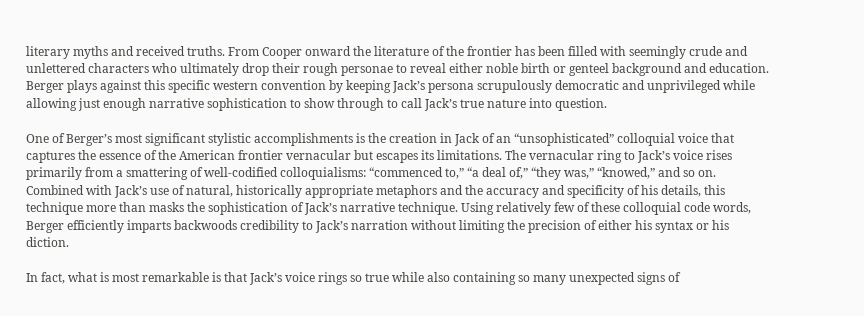literary myths and received truths. From Cooper onward the literature of the frontier has been filled with seemingly crude and unlettered characters who ultimately drop their rough personae to reveal either noble birth or genteel background and education. Berger plays against this specific western convention by keeping Jack’s persona scrupulously democratic and unprivileged while allowing just enough narrative sophistication to show through to call Jack’s true nature into question.

One of Berger’s most significant stylistic accomplishments is the creation in Jack of an “unsophisticated” colloquial voice that captures the essence of the American frontier vernacular but escapes its limitations. The vernacular ring to Jack’s voice rises primarily from a smattering of well-codified colloquialisms: “commenced to,” “a deal of,” “they was,” “knowed,” and so on. Combined with Jack’s use of natural, historically appropriate metaphors and the accuracy and specificity of his details, this technique more than masks the sophistication of Jack’s narrative technique. Using relatively few of these colloquial code words, Berger efficiently imparts backwoods credibility to Jack’s narration without limiting the precision of either his syntax or his diction.

In fact, what is most remarkable is that Jack’s voice rings so true while also containing so many unexpected signs of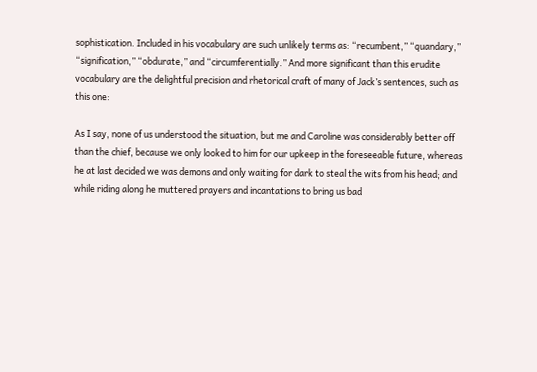sophistication. Included in his vocabulary are such unlikely terms as: “recumbent,” “quandary,” “signification,” “obdurate,” and “circumferentially.” And more significant than this erudite vocabulary are the delightful precision and rhetorical craft of many of Jack’s sentences, such as this one:

As I say, none of us understood the situation, but me and Caroline was considerably better off than the chief, because we only looked to him for our upkeep in the foreseeable future, whereas he at last decided we was demons and only waiting for dark to steal the wits from his head; and while riding along he muttered prayers and incantations to bring us bad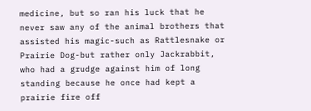medicine, but so ran his luck that he never saw any of the animal brothers that assisted his magic-such as Rattlesnake or Prairie Dog-but rather only Jackrabbit, who had a grudge against him of long standing because he once had kept a prairie fire off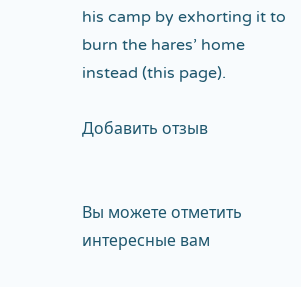his camp by exhorting it to burn the hares’ home instead (this page).

Добавить отзыв


Вы можете отметить интересные вам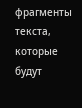фрагменты текста, которые будут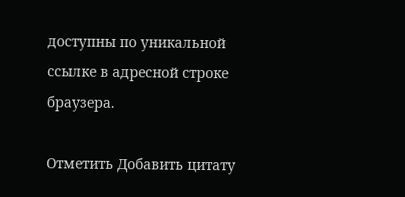доступны по уникальной ссылке в адресной строке браузера.

Отметить Добавить цитату